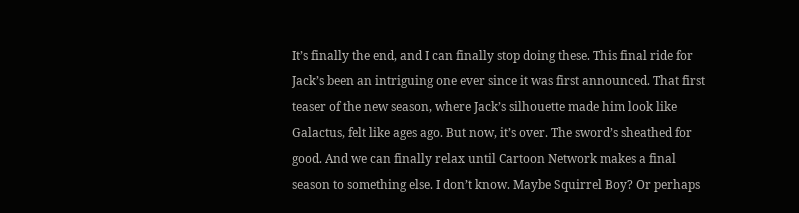It’s finally the end, and I can finally stop doing these. This final ride for Jack’s been an intriguing one ever since it was first announced. That first teaser of the new season, where Jack’s silhouette made him look like Galactus, felt like ages ago. But now, it’s over. The sword’s sheathed for good. And we can finally relax until Cartoon Network makes a final season to something else. I don’t know. Maybe Squirrel Boy? Or perhaps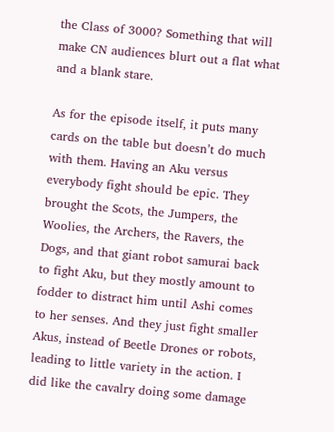the Class of 3000? Something that will make CN audiences blurt out a flat what and a blank stare.

As for the episode itself, it puts many cards on the table but doesn’t do much with them. Having an Aku versus everybody fight should be epic. They brought the Scots, the Jumpers, the Woolies, the Archers, the Ravers, the Dogs, and that giant robot samurai back to fight Aku, but they mostly amount to fodder to distract him until Ashi comes to her senses. And they just fight smaller Akus, instead of Beetle Drones or robots, leading to little variety in the action. I did like the cavalry doing some damage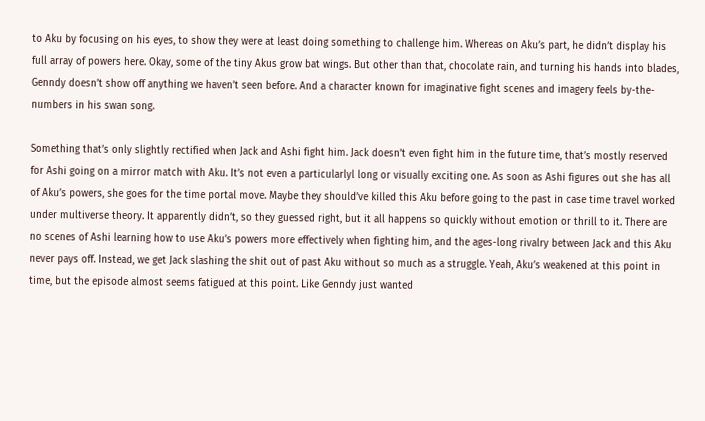to Aku by focusing on his eyes, to show they were at least doing something to challenge him. Whereas on Aku’s part, he didn’t display his full array of powers here. Okay, some of the tiny Akus grow bat wings. But other than that, chocolate rain, and turning his hands into blades, Genndy doesn’t show off anything we haven’t seen before. And a character known for imaginative fight scenes and imagery feels by-the-numbers in his swan song.

Something that’s only slightly rectified when Jack and Ashi fight him. Jack doesn’t even fight him in the future time, that’s mostly reserved for Ashi going on a mirror match with Aku. It’s not even a particularlyl long or visually exciting one. As soon as Ashi figures out she has all of Aku’s powers, she goes for the time portal move. Maybe they should’ve killed this Aku before going to the past in case time travel worked under multiverse theory. It apparently didn’t, so they guessed right, but it all happens so quickly without emotion or thrill to it. There are no scenes of Ashi learning how to use Aku’s powers more effectively when fighting him, and the ages-long rivalry between Jack and this Aku never pays off. Instead, we get Jack slashing the shit out of past Aku without so much as a struggle. Yeah, Aku’s weakened at this point in time, but the episode almost seems fatigued at this point. Like Genndy just wanted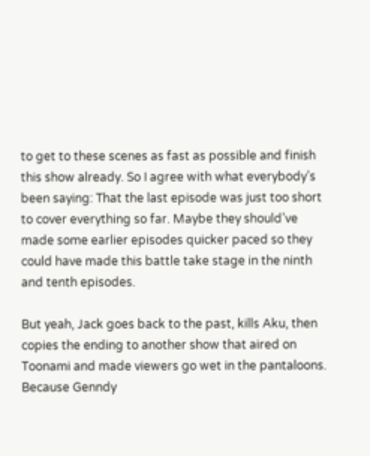to get to these scenes as fast as possible and finish this show already. So I agree with what everybody’s been saying: That the last episode was just too short to cover everything so far. Maybe they should’ve made some earlier episodes quicker paced so they could have made this battle take stage in the ninth and tenth episodes.

But yeah, Jack goes back to the past, kills Aku, then copies the ending to another show that aired on Toonami and made viewers go wet in the pantaloons. Because Genndy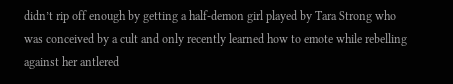didn’t rip off enough by getting a half-demon girl played by Tara Strong who was conceived by a cult and only recently learned how to emote while rebelling against her antlered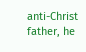anti-Christ father, he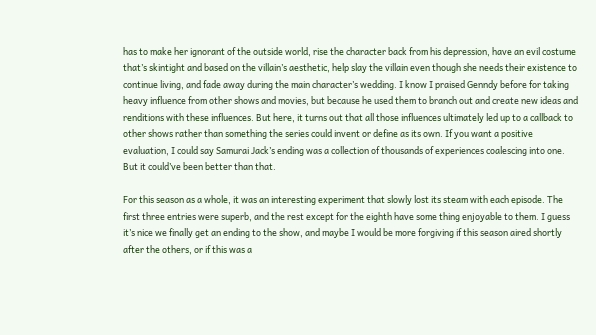has to make her ignorant of the outside world, rise the character back from his depression, have an evil costume that’s skintight and based on the villain’s aesthetic, help slay the villain even though she needs their existence to continue living, and fade away during the main character’s wedding. I know I praised Genndy before for taking heavy influence from other shows and movies, but because he used them to branch out and create new ideas and renditions with these influences. But here, it turns out that all those influences ultimately led up to a callback to other shows rather than something the series could invent or define as its own. If you want a positive evaluation, I could say Samurai Jack’s ending was a collection of thousands of experiences coalescing into one. But it could’ve been better than that.

For this season as a whole, it was an interesting experiment that slowly lost its steam with each episode. The first three entries were superb, and the rest except for the eighth have some thing enjoyable to them. I guess it’s nice we finally get an ending to the show, and maybe I would be more forgiving if this season aired shortly after the others, or if this was a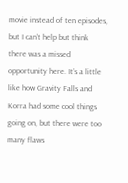movie instead of ten episodes, but I can’t help but think there was a missed opportunity here. It’s a little like how Gravity Falls and Korra had some cool things going on, but there were too many flaws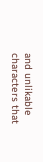and unlikable characters that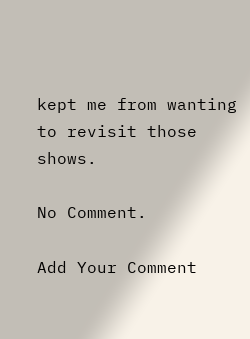kept me from wanting to revisit those shows.

No Comment.

Add Your Comment